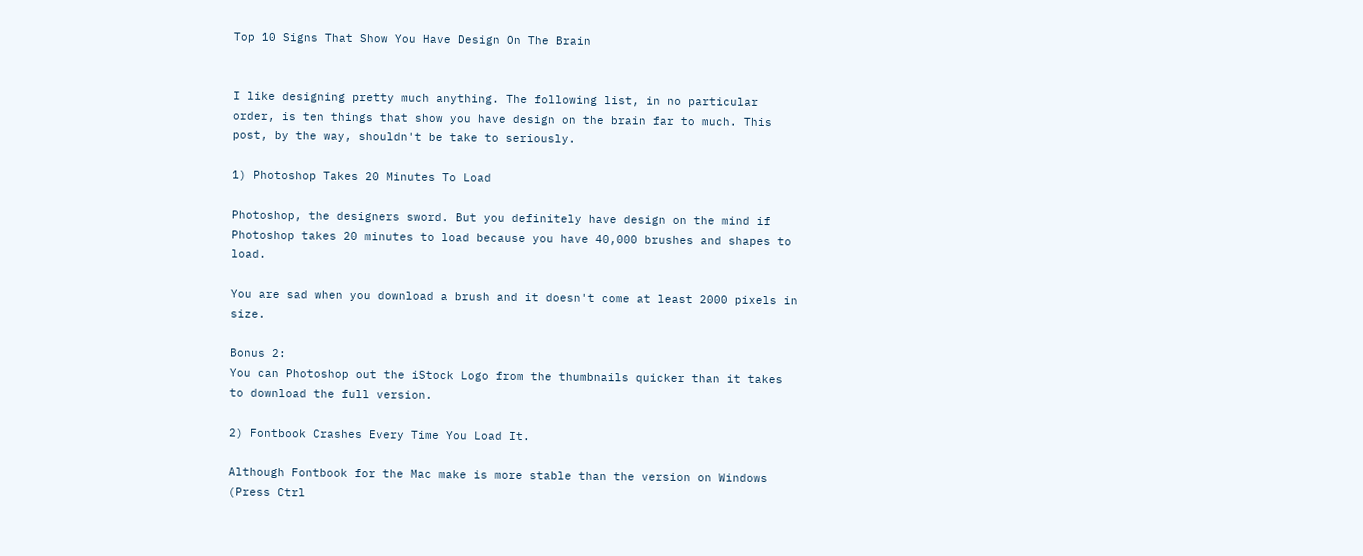Top 10 Signs That Show You Have Design On The Brain


I like designing pretty much anything. The following list, in no particular order, is ten things that show you have design on the brain far to much. This post, by the way, shouldn't be take to seriously.

1) Photoshop Takes 20 Minutes To Load

Photoshop, the designers sword. But you definitely have design on the mind if Photoshop takes 20 minutes to load because you have 40,000 brushes and shapes to load.

You are sad when you download a brush and it doesn't come at least 2000 pixels in size.

Bonus 2:
You can Photoshop out the iStock Logo from the thumbnails quicker than it takes to download the full version.

2) Fontbook Crashes Every Time You Load It.

Although Fontbook for the Mac make is more stable than the version on Windows (Press Ctrl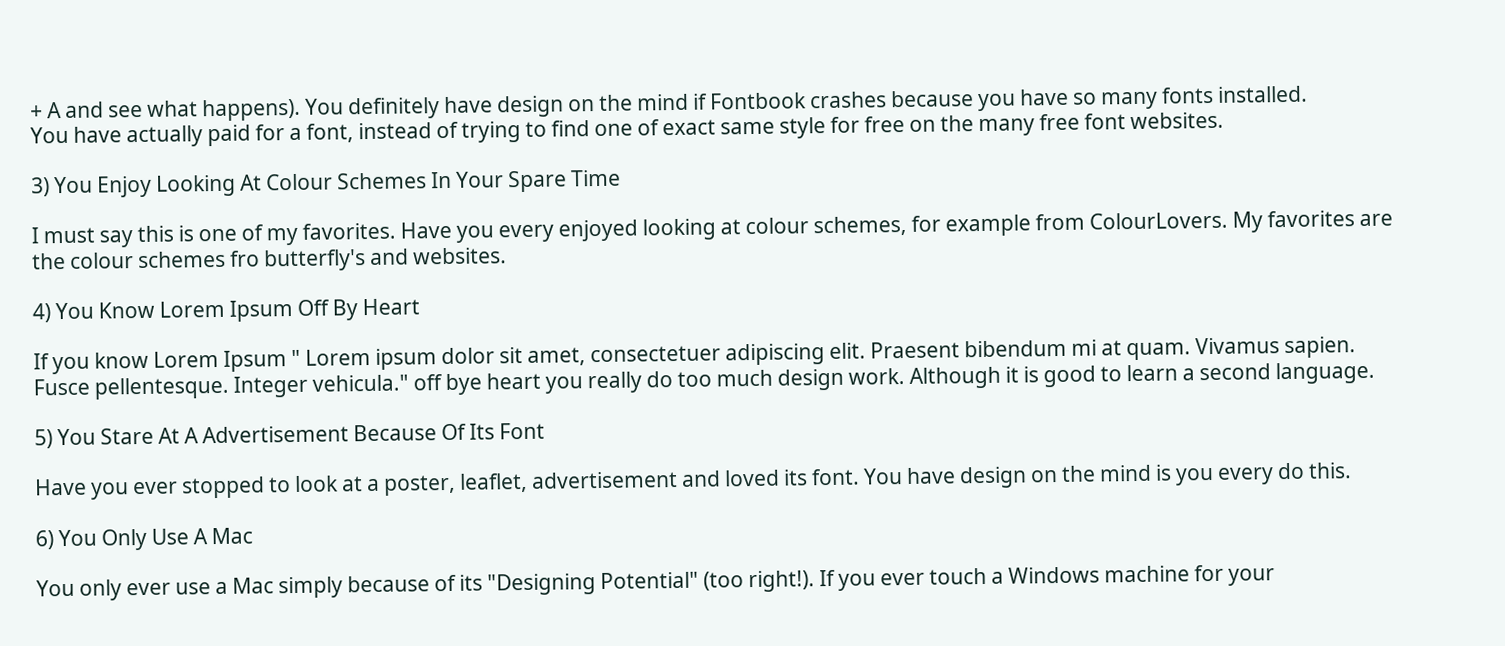+ A and see what happens). You definitely have design on the mind if Fontbook crashes because you have so many fonts installed.
You have actually paid for a font, instead of trying to find one of exact same style for free on the many free font websites.

3) You Enjoy Looking At Colour Schemes In Your Spare Time

I must say this is one of my favorites. Have you every enjoyed looking at colour schemes, for example from ColourLovers. My favorites are the colour schemes fro butterfly's and websites.

4) You Know Lorem Ipsum Off By Heart

If you know Lorem Ipsum " Lorem ipsum dolor sit amet, consectetuer adipiscing elit. Praesent bibendum mi at quam. Vivamus sapien. Fusce pellentesque. Integer vehicula." off bye heart you really do too much design work. Although it is good to learn a second language.

5) You Stare At A Advertisement Because Of Its Font

Have you ever stopped to look at a poster, leaflet, advertisement and loved its font. You have design on the mind is you every do this.

6) You Only Use A Mac

You only ever use a Mac simply because of its "Designing Potential" (too right!). If you ever touch a Windows machine for your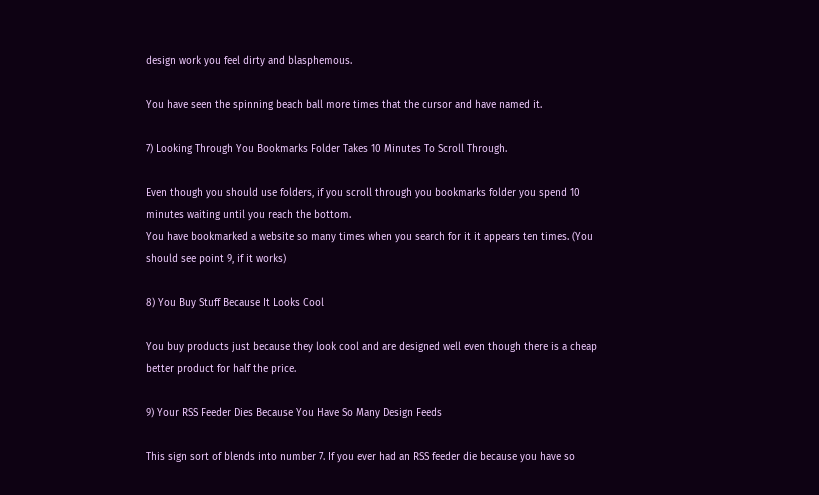design work you feel dirty and blasphemous.

You have seen the spinning beach ball more times that the cursor and have named it.

7) Looking Through You Bookmarks Folder Takes 10 Minutes To Scroll Through.

Even though you should use folders, if you scroll through you bookmarks folder you spend 10 minutes waiting until you reach the bottom.
You have bookmarked a website so many times when you search for it it appears ten times. (You should see point 9, if it works)

8) You Buy Stuff Because It Looks Cool

You buy products just because they look cool and are designed well even though there is a cheap better product for half the price.

9) Your RSS Feeder Dies Because You Have So Many Design Feeds

This sign sort of blends into number 7. If you ever had an RSS feeder die because you have so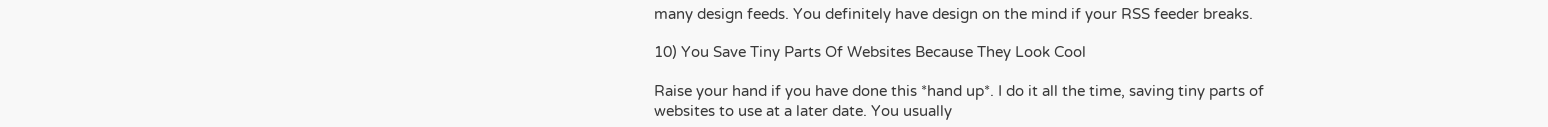many design feeds. You definitely have design on the mind if your RSS feeder breaks.

10) You Save Tiny Parts Of Websites Because They Look Cool

Raise your hand if you have done this *hand up*. I do it all the time, saving tiny parts of websites to use at a later date. You usually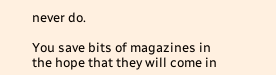never do.

You save bits of magazines in the hope that they will come in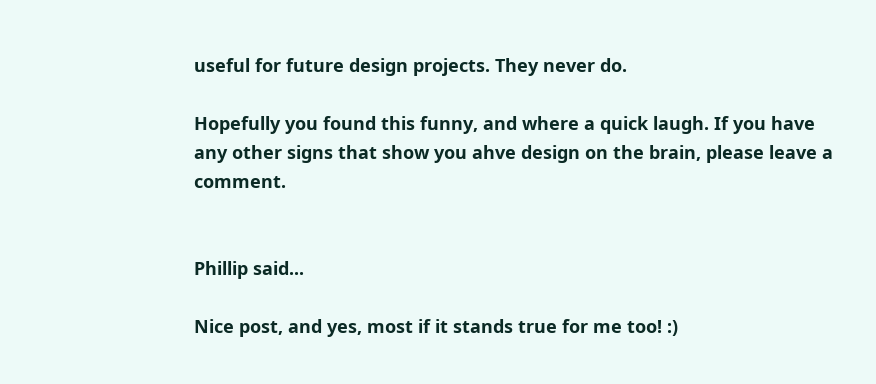useful for future design projects. They never do.

Hopefully you found this funny, and where a quick laugh. If you have any other signs that show you ahve design on the brain, please leave a comment.


Phillip said...

Nice post, and yes, most if it stands true for me too! :)